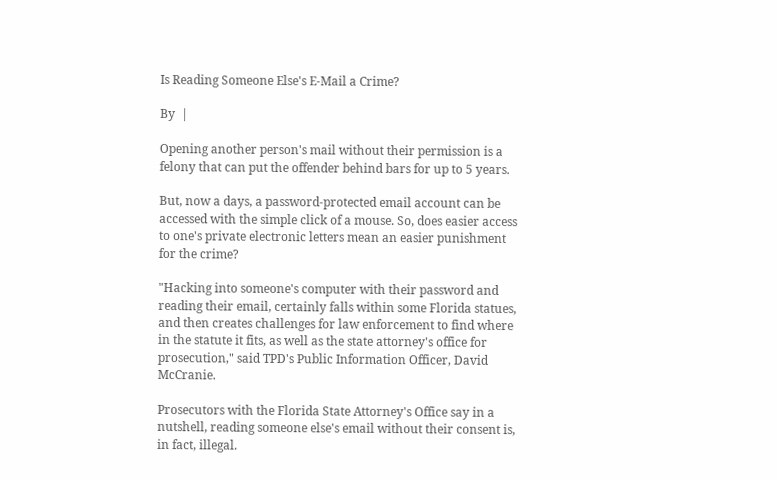Is Reading Someone Else's E-Mail a Crime?

By  |

Opening another person's mail without their permission is a felony that can put the offender behind bars for up to 5 years.

But, now a days, a password-protected email account can be accessed with the simple click of a mouse. So, does easier access to one's private electronic letters mean an easier punishment for the crime?

"Hacking into someone's computer with their password and reading their email, certainly falls within some Florida statues, and then creates challenges for law enforcement to find where in the statute it fits, as well as the state attorney's office for prosecution," said TPD's Public Information Officer, David McCranie.

Prosecutors with the Florida State Attorney's Office say in a nutshell, reading someone else's email without their consent is, in fact, illegal.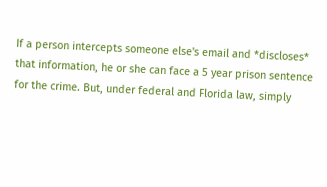If a person intercepts someone else's email and *discloses* that information, he or she can face a 5 year prison sentence for the crime. But, under federal and Florida law, simply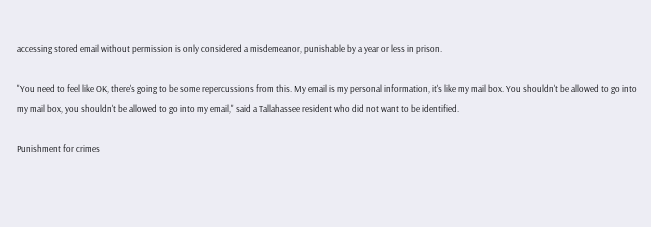accessing stored email without permission is only considered a misdemeanor, punishable by a year or less in prison.

"You need to feel like OK, there's going to be some repercussions from this. My email is my personal information, it's like my mail box. You shouldn't be allowed to go into my mail box, you shouldn't be allowed to go into my email," said a Tallahassee resident who did not want to be identified.

Punishment for crimes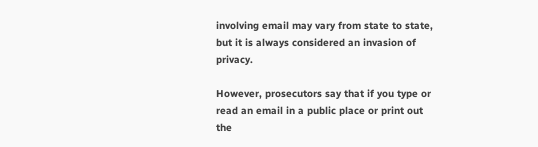involving email may vary from state to state, but it is always considered an invasion of privacy.

However, prosecutors say that if you type or read an email in a public place or print out the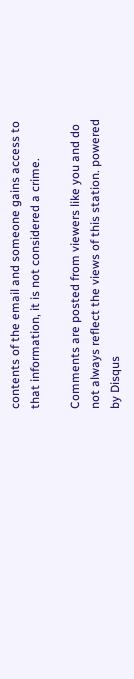contents of the email and someone gains access to that information, it is not considered a crime.

Comments are posted from viewers like you and do not always reflect the views of this station. powered by Disqus